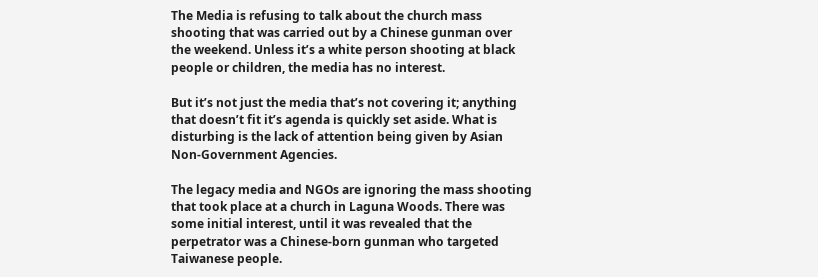The Media is refusing to talk about the church mass shooting that was carried out by a Chinese gunman over the weekend. Unless it’s a white person shooting at black people or children, the media has no interest.

But it’s not just the media that’s not covering it; anything that doesn’t fit it’s agenda is quickly set aside. What is disturbing is the lack of attention being given by Asian Non-Government Agencies.

The legacy media and NGOs are ignoring the mass shooting that took place at a church in Laguna Woods. There was some initial interest, until it was revealed that the perpetrator was a Chinese-born gunman who targeted Taiwanese people.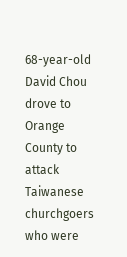68-year-old David Chou drove to Orange County to attack Taiwanese churchgoers who were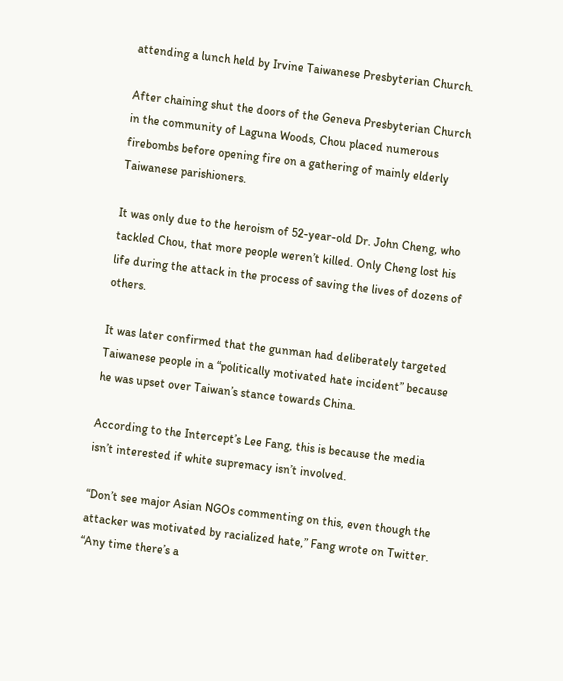attending a lunch held by Irvine Taiwanese Presbyterian Church.

After chaining shut the doors of the Geneva Presbyterian Church in the community of Laguna Woods, Chou placed numerous firebombs before opening fire on a gathering of mainly elderly Taiwanese parishioners.

It was only due to the heroism of 52-year-old Dr. John Cheng, who tackled Chou, that more people weren’t killed. Only Cheng lost his life during the attack in the process of saving the lives of dozens of others.

It was later confirmed that the gunman had deliberately targeted Taiwanese people in a “politically motivated hate incident” because he was upset over Taiwan’s stance towards China.

According to the Intercept’s Lee Fang, this is because the media isn’t interested if white supremacy isn’t involved.

“Don’t see major Asian NGOs commenting on this, even though the attacker was motivated by racialized hate,” Fang wrote on Twitter. “Any time there’s a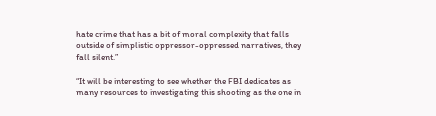hate crime that has a bit of moral complexity that falls outside of simplistic oppressor-oppressed narratives, they fall silent.”

“It will be interesting to see whether the FBI dedicates as many resources to investigating this shooting as the one in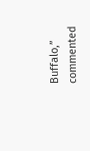Buffalo,” commented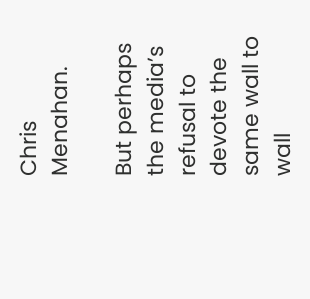Chris Menahan.

But perhaps the media’s refusal to devote the same wall to wall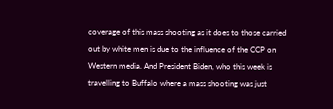coverage of this mass shooting as it does to those carried out by white men is due to the influence of the CCP on Western media. And President Biden, who this week is travelling to Buffalo where a mass shooting was just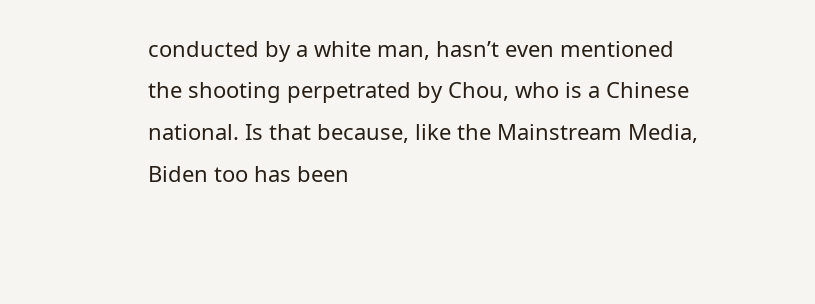conducted by a white man, hasn’t even mentioned the shooting perpetrated by Chou, who is a Chinese national. Is that because, like the Mainstream Media, Biden too has been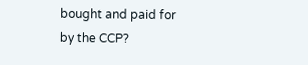bought and paid for by the CCP?